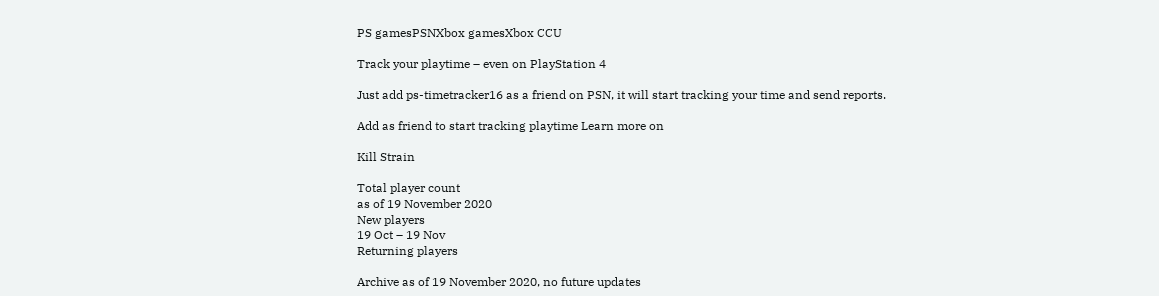PS gamesPSNXbox gamesXbox CCU

Track your playtime – even on PlayStation 4

Just add ps-timetracker16 as a friend on PSN, it will start tracking your time and send reports.

Add as friend to start tracking playtime Learn more on

Kill Strain

Total player count
as of 19 November 2020
New players
19 Oct – 19 Nov
Returning players

Archive as of 19 November 2020, no future updates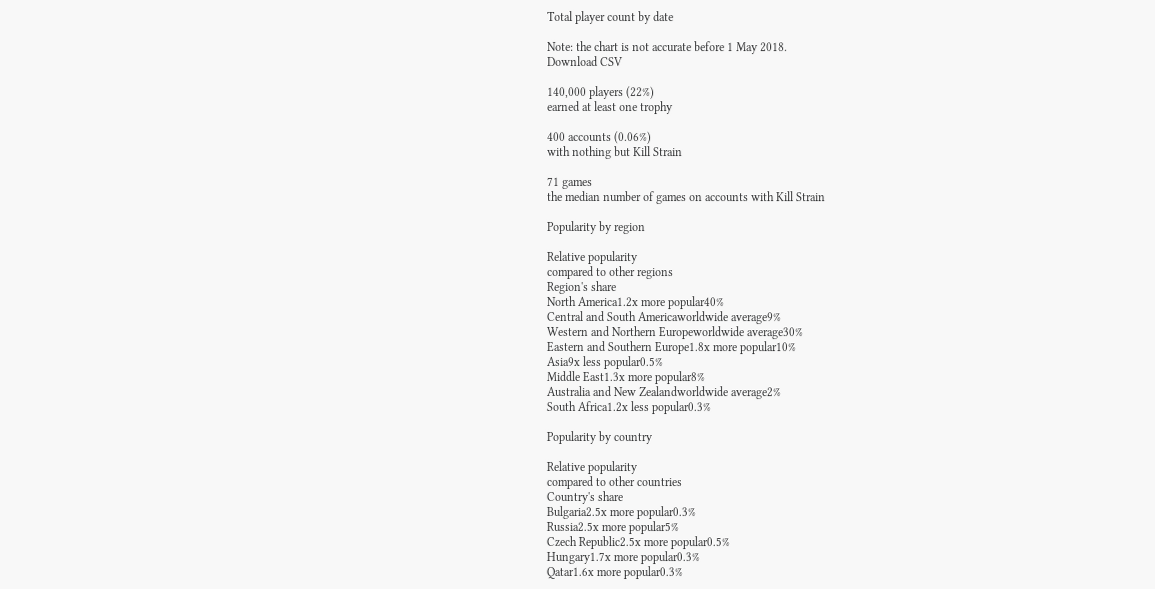Total player count by date

Note: the chart is not accurate before 1 May 2018.
Download CSV

140,000 players (22%)
earned at least one trophy

400 accounts (0.06%)
with nothing but Kill Strain

71 games
the median number of games on accounts with Kill Strain

Popularity by region

Relative popularity
compared to other regions
Region's share
North America1.2x more popular40%
Central and South Americaworldwide average9%
Western and Northern Europeworldwide average30%
Eastern and Southern Europe1.8x more popular10%
Asia9x less popular0.5%
Middle East1.3x more popular8%
Australia and New Zealandworldwide average2%
South Africa1.2x less popular0.3%

Popularity by country

Relative popularity
compared to other countries
Country's share
Bulgaria2.5x more popular0.3%
Russia2.5x more popular5%
Czech Republic2.5x more popular0.5%
Hungary1.7x more popular0.3%
Qatar1.6x more popular0.3%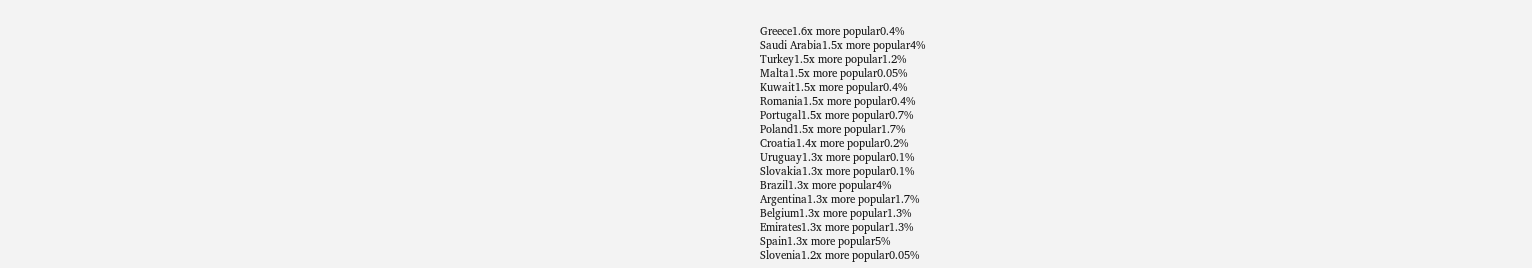Greece1.6x more popular0.4%
Saudi Arabia1.5x more popular4%
Turkey1.5x more popular1.2%
Malta1.5x more popular0.05%
Kuwait1.5x more popular0.4%
Romania1.5x more popular0.4%
Portugal1.5x more popular0.7%
Poland1.5x more popular1.7%
Croatia1.4x more popular0.2%
Uruguay1.3x more popular0.1%
Slovakia1.3x more popular0.1%
Brazil1.3x more popular4%
Argentina1.3x more popular1.7%
Belgium1.3x more popular1.3%
Emirates1.3x more popular1.3%
Spain1.3x more popular5%
Slovenia1.2x more popular0.05%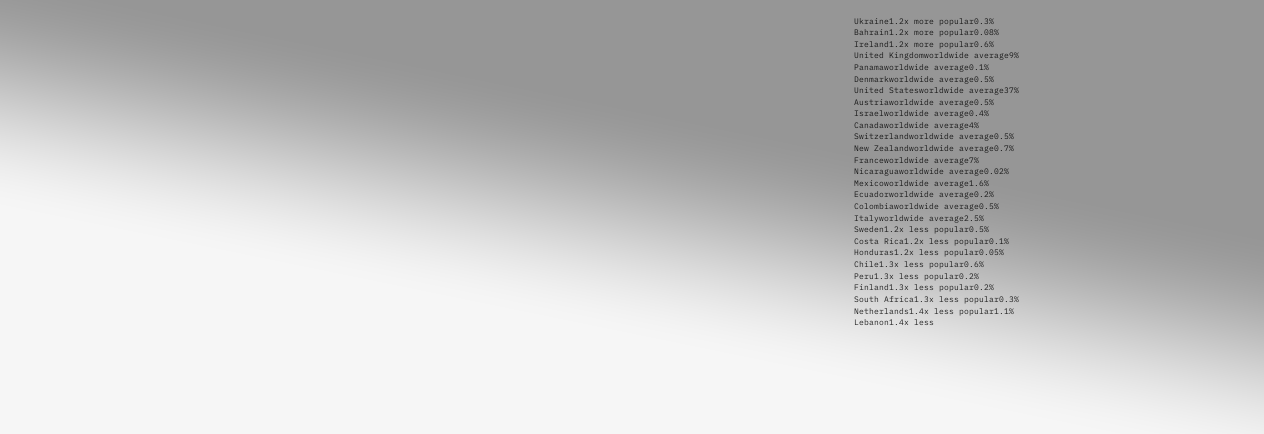Ukraine1.2x more popular0.3%
Bahrain1.2x more popular0.08%
Ireland1.2x more popular0.6%
United Kingdomworldwide average9%
Panamaworldwide average0.1%
Denmarkworldwide average0.5%
United Statesworldwide average37%
Austriaworldwide average0.5%
Israelworldwide average0.4%
Canadaworldwide average4%
Switzerlandworldwide average0.5%
New Zealandworldwide average0.7%
Franceworldwide average7%
Nicaraguaworldwide average0.02%
Mexicoworldwide average1.6%
Ecuadorworldwide average0.2%
Colombiaworldwide average0.5%
Italyworldwide average2.5%
Sweden1.2x less popular0.5%
Costa Rica1.2x less popular0.1%
Honduras1.2x less popular0.05%
Chile1.3x less popular0.6%
Peru1.3x less popular0.2%
Finland1.3x less popular0.2%
South Africa1.3x less popular0.3%
Netherlands1.4x less popular1.1%
Lebanon1.4x less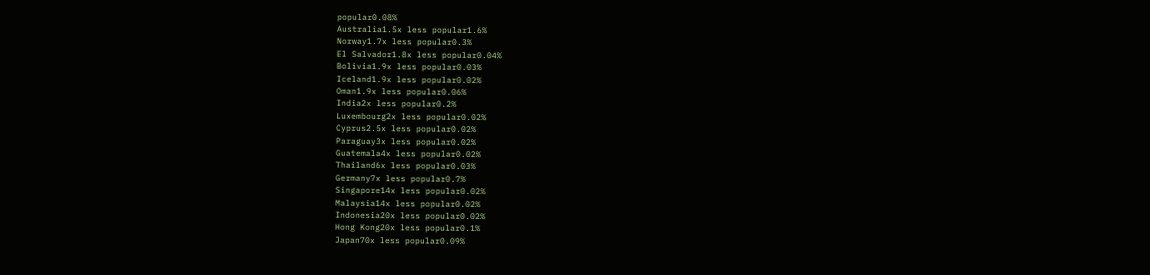popular0.08%
Australia1.5x less popular1.6%
Norway1.7x less popular0.3%
El Salvador1.8x less popular0.04%
Bolivia1.9x less popular0.03%
Iceland1.9x less popular0.02%
Oman1.9x less popular0.06%
India2x less popular0.2%
Luxembourg2x less popular0.02%
Cyprus2.5x less popular0.02%
Paraguay3x less popular0.02%
Guatemala4x less popular0.02%
Thailand6x less popular0.03%
Germany7x less popular0.7%
Singapore14x less popular0.02%
Malaysia14x less popular0.02%
Indonesia20x less popular0.02%
Hong Kong20x less popular0.1%
Japan70x less popular0.09%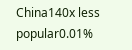China140x less popular0.01%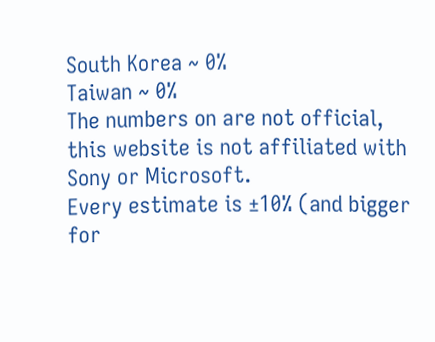South Korea ~ 0%
Taiwan ~ 0%
The numbers on are not official, this website is not affiliated with Sony or Microsoft.
Every estimate is ±10% (and bigger for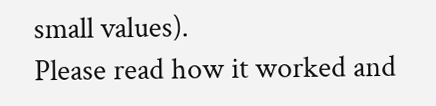small values).
Please read how it worked and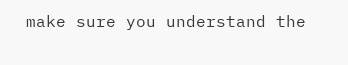make sure you understand the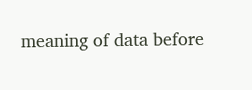meaning of data before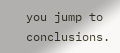you jump to conclusions.